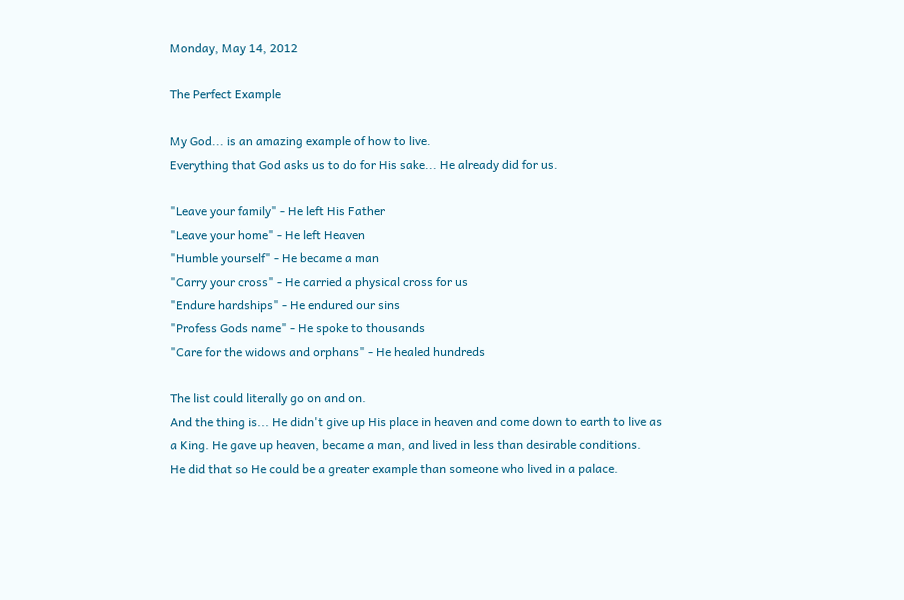Monday, May 14, 2012

The Perfect Example

My God... is an amazing example of how to live.
Everything that God asks us to do for His sake... He already did for us.

"Leave your family" - He left His Father
"Leave your home" - He left Heaven
"Humble yourself" - He became a man
"Carry your cross" - He carried a physical cross for us
"Endure hardships" - He endured our sins
"Profess Gods name" - He spoke to thousands
"Care for the widows and orphans" - He healed hundreds

The list could literally go on and on.
And the thing is... He didn't give up His place in heaven and come down to earth to live as a King. He gave up heaven, became a man, and lived in less than desirable conditions.
He did that so He could be a greater example than someone who lived in a palace.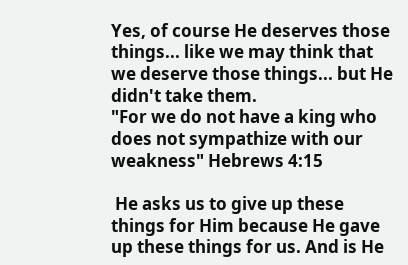Yes, of course He deserves those things... like we may think that we deserve those things... but He didn't take them.
"For we do not have a king who does not sympathize with our weakness" Hebrews 4:15

 He asks us to give up these things for Him because He gave up these things for us. And is He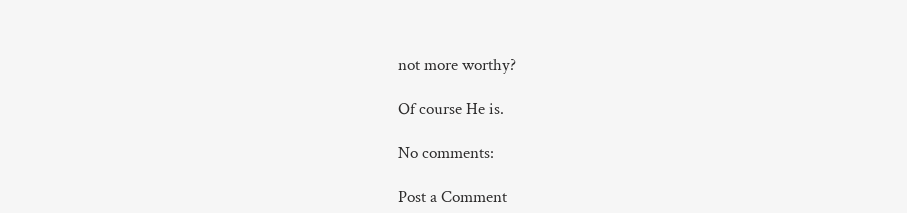not more worthy?

Of course He is.

No comments:

Post a Comment